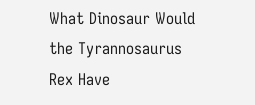What Dinosaur Would the Tyrannosaurus Rex Have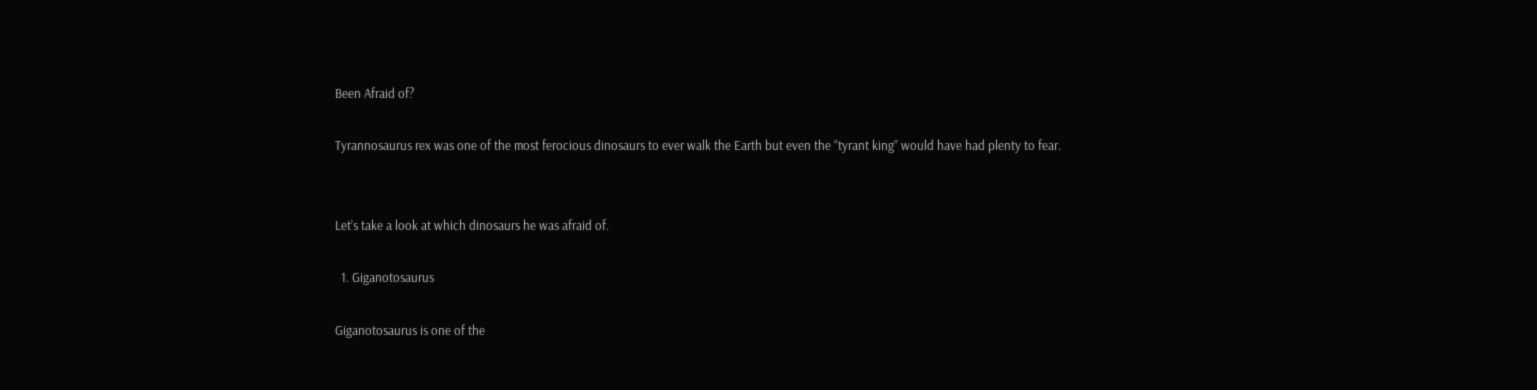Been Afraid of?

Tyrannosaurus rex was one of the most ferocious dinosaurs to ever walk the Earth but even the “tyrant king” would have had plenty to fear.


Let’s take a look at which dinosaurs he was afraid of.

  1. Giganotosaurus

Giganotosaurus is one of the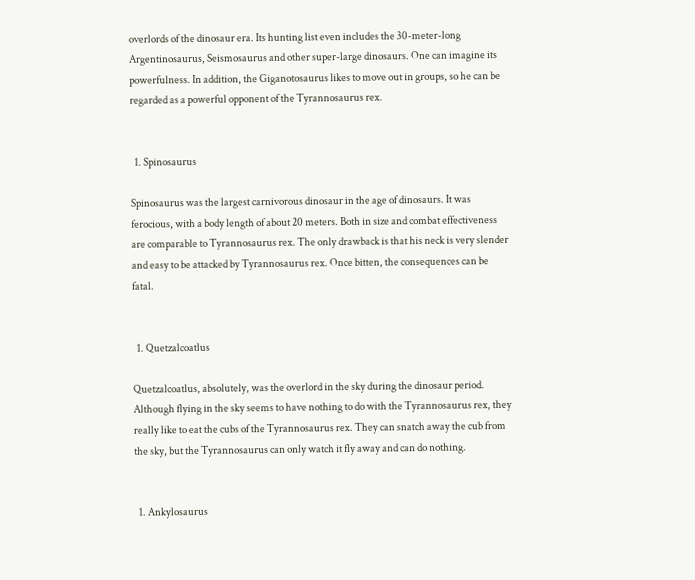overlords of the dinosaur era. Its hunting list even includes the 30-meter-long Argentinosaurus, Seismosaurus and other super-large dinosaurs. One can imagine its powerfulness. In addition, the Giganotosaurus likes to move out in groups, so he can be regarded as a powerful opponent of the Tyrannosaurus rex.


  1. Spinosaurus

Spinosaurus was the largest carnivorous dinosaur in the age of dinosaurs. It was ferocious, with a body length of about 20 meters. Both in size and combat effectiveness are comparable to Tyrannosaurus rex. The only drawback is that his neck is very slender and easy to be attacked by Tyrannosaurus rex. Once bitten, the consequences can be fatal.


  1. Quetzalcoatlus

Quetzalcoatlus, absolutely, was the overlord in the sky during the dinosaur period. Although flying in the sky seems to have nothing to do with the Tyrannosaurus rex, they really like to eat the cubs of the Tyrannosaurus rex. They can snatch away the cub from the sky, but the Tyrannosaurus can only watch it fly away and can do nothing.


  1. Ankylosaurus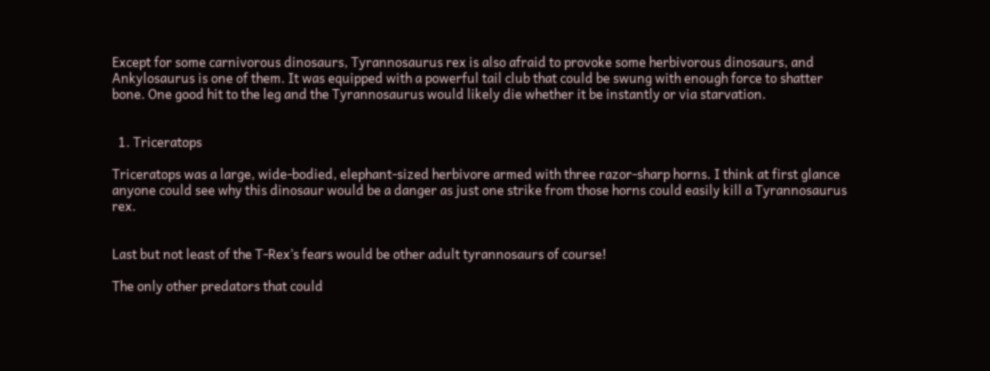Except for some carnivorous dinosaurs, Tyrannosaurus rex is also afraid to provoke some herbivorous dinosaurs, and Ankylosaurus is one of them. It was equipped with a powerful tail club that could be swung with enough force to shatter bone. One good hit to the leg and the Tyrannosaurus would likely die whether it be instantly or via starvation.


  1. Triceratops

Triceratops was a large, wide-bodied, elephant-sized herbivore armed with three razor-sharp horns. I think at first glance anyone could see why this dinosaur would be a danger as just one strike from those horns could easily kill a Tyrannosaurus rex.


Last but not least of the T-Rex’s fears would be other adult tyrannosaurs of course!

The only other predators that could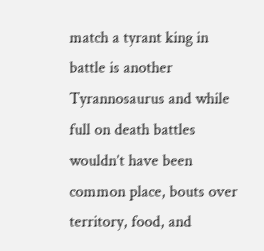match a tyrant king in battle is another Tyrannosaurus and while full on death battles wouldn’t have been common place, bouts over territory, food, and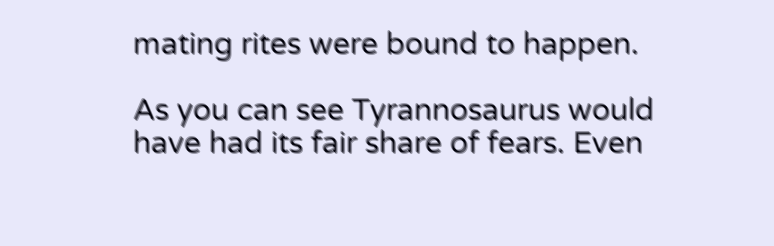mating rites were bound to happen.

As you can see Tyrannosaurus would have had its fair share of fears. Even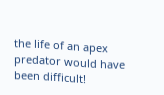the life of an apex predator would have been difficult!